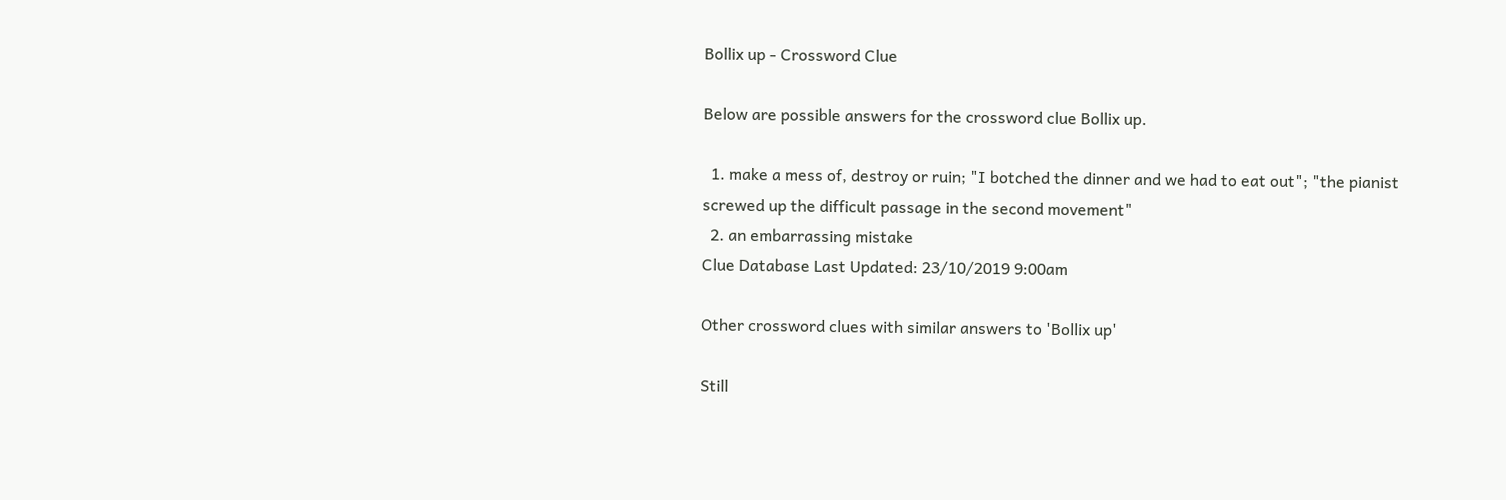Bollix up - Crossword Clue

Below are possible answers for the crossword clue Bollix up.

  1. make a mess of, destroy or ruin; "I botched the dinner and we had to eat out"; "the pianist screwed up the difficult passage in the second movement"
  2. an embarrassing mistake
Clue Database Last Updated: 23/10/2019 9:00am

Other crossword clues with similar answers to 'Bollix up'

Still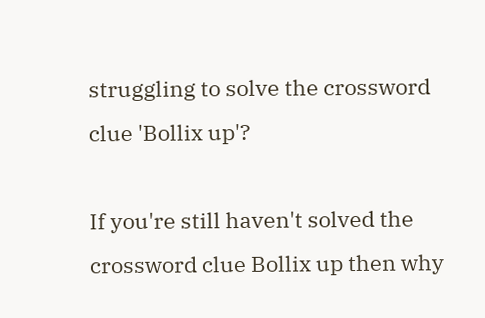struggling to solve the crossword clue 'Bollix up'?

If you're still haven't solved the crossword clue Bollix up then why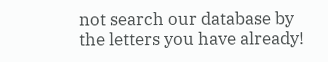not search our database by the letters you have already!